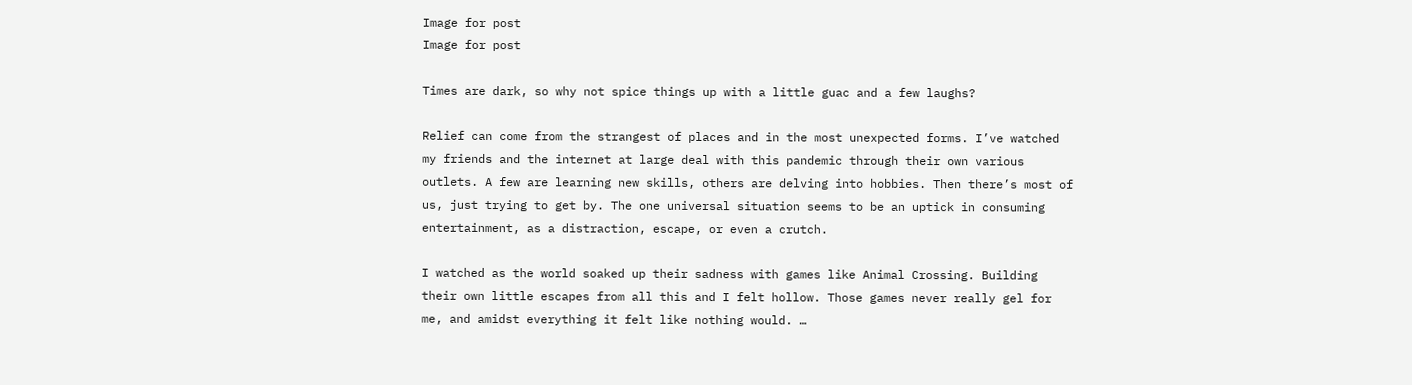Image for post
Image for post

Times are dark, so why not spice things up with a little guac and a few laughs?

Relief can come from the strangest of places and in the most unexpected forms. I’ve watched my friends and the internet at large deal with this pandemic through their own various outlets. A few are learning new skills, others are delving into hobbies. Then there’s most of us, just trying to get by. The one universal situation seems to be an uptick in consuming entertainment, as a distraction, escape, or even a crutch.

I watched as the world soaked up their sadness with games like Animal Crossing. Building their own little escapes from all this and I felt hollow. Those games never really gel for me, and amidst everything it felt like nothing would. …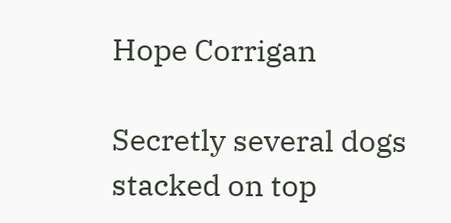Hope Corrigan

Secretly several dogs stacked on top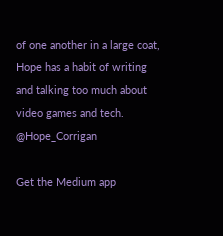of one another in a large coat, Hope has a habit of writing and talking too much about video games and tech. @Hope_Corrigan

Get the Medium app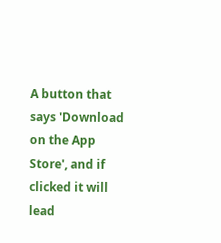A button that says 'Download on the App Store', and if clicked it will lead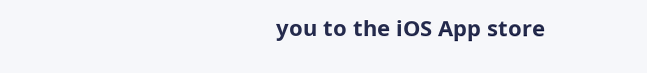you to the iOS App store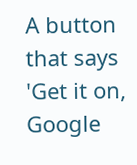A button that says 'Get it on, Google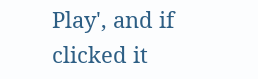Play', and if clicked it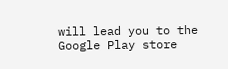will lead you to the Google Play store